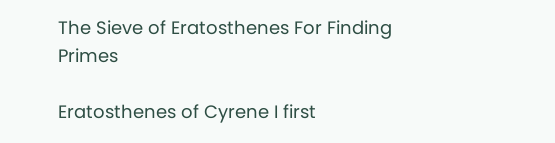The Sieve of Eratosthenes For Finding Primes

Eratosthenes of Cyrene I first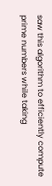saw this algorithm to efficiently compute prime numbers while taking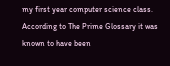my first year computer science class.  According to The Prime Glossary it was known to have been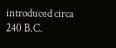introduced circa 240 B.C.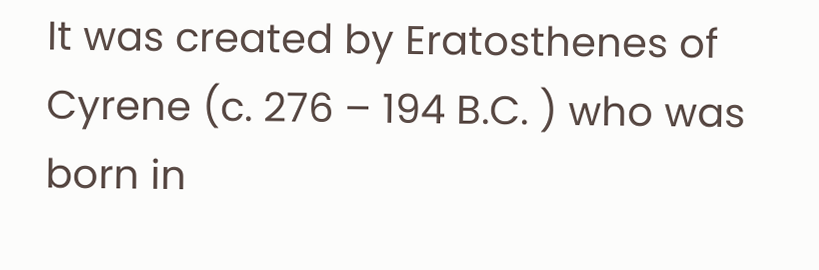It was created by Eratosthenes of Cyrene (c. 276 – 194 B.C. ) who was born in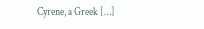Cyrene, a Greek […]